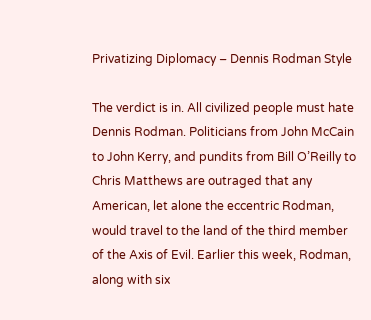Privatizing Diplomacy – Dennis Rodman Style

The verdict is in. All civilized people must hate Dennis Rodman. Politicians from John McCain to John Kerry, and pundits from Bill O’Reilly to Chris Matthews are outraged that any American, let alone the eccentric Rodman, would travel to the land of the third member of the Axis of Evil. Earlier this week, Rodman, along with six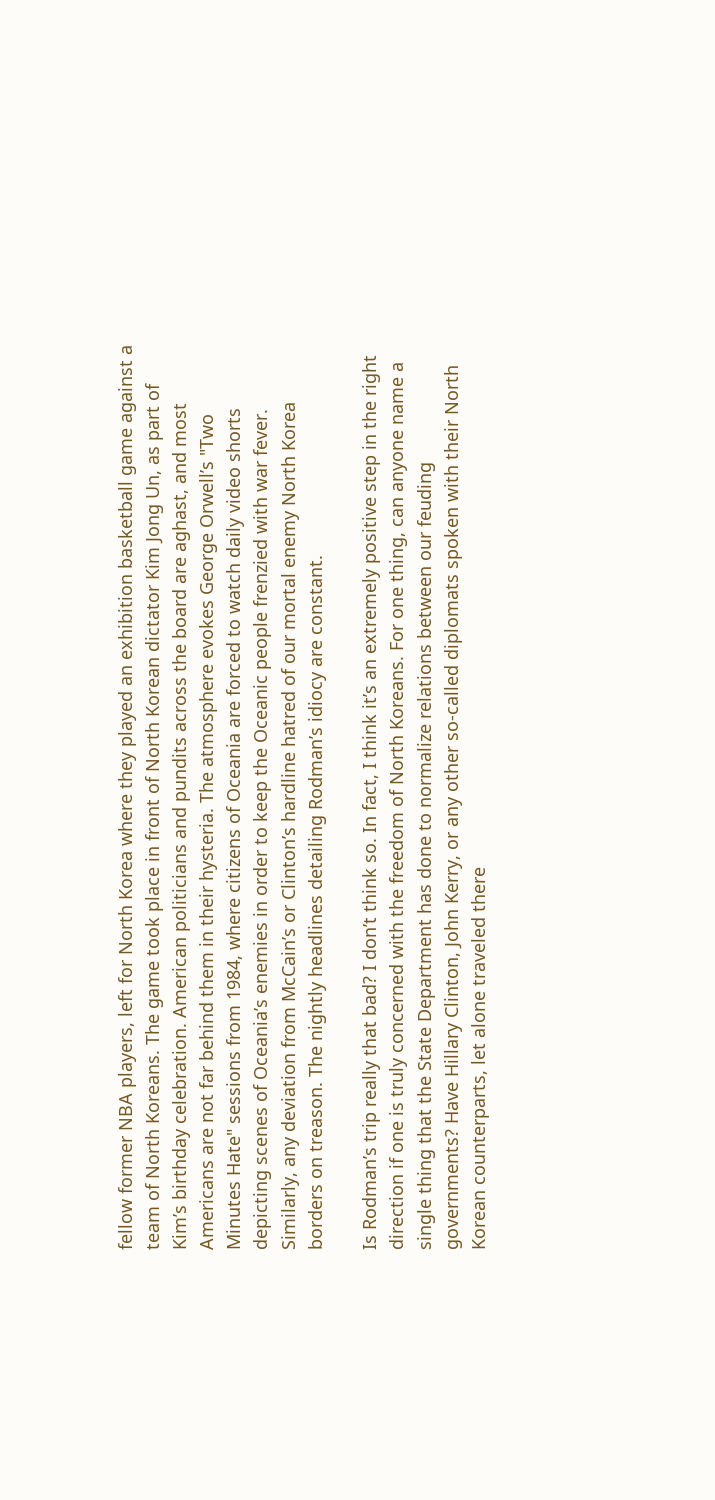fellow former NBA players, left for North Korea where they played an exhibition basketball game against a team of North Koreans. The game took place in front of North Korean dictator Kim Jong Un, as part of Kim’s birthday celebration. American politicians and pundits across the board are aghast, and most Americans are not far behind them in their hysteria. The atmosphere evokes George Orwell’s "Two Minutes Hate" sessions from 1984, where citizens of Oceania are forced to watch daily video shorts depicting scenes of Oceania’s enemies in order to keep the Oceanic people frenzied with war fever. Similarly, any deviation from McCain’s or Clinton’s hardline hatred of our mortal enemy North Korea borders on treason. The nightly headlines detailing Rodman’s idiocy are constant.

Is Rodman’s trip really that bad? I don’t think so. In fact, I think it’s an extremely positive step in the right direction if one is truly concerned with the freedom of North Koreans. For one thing, can anyone name a single thing that the State Department has done to normalize relations between our feuding governments? Have Hillary Clinton, John Kerry, or any other so-called diplomats spoken with their North Korean counterparts, let alone traveled there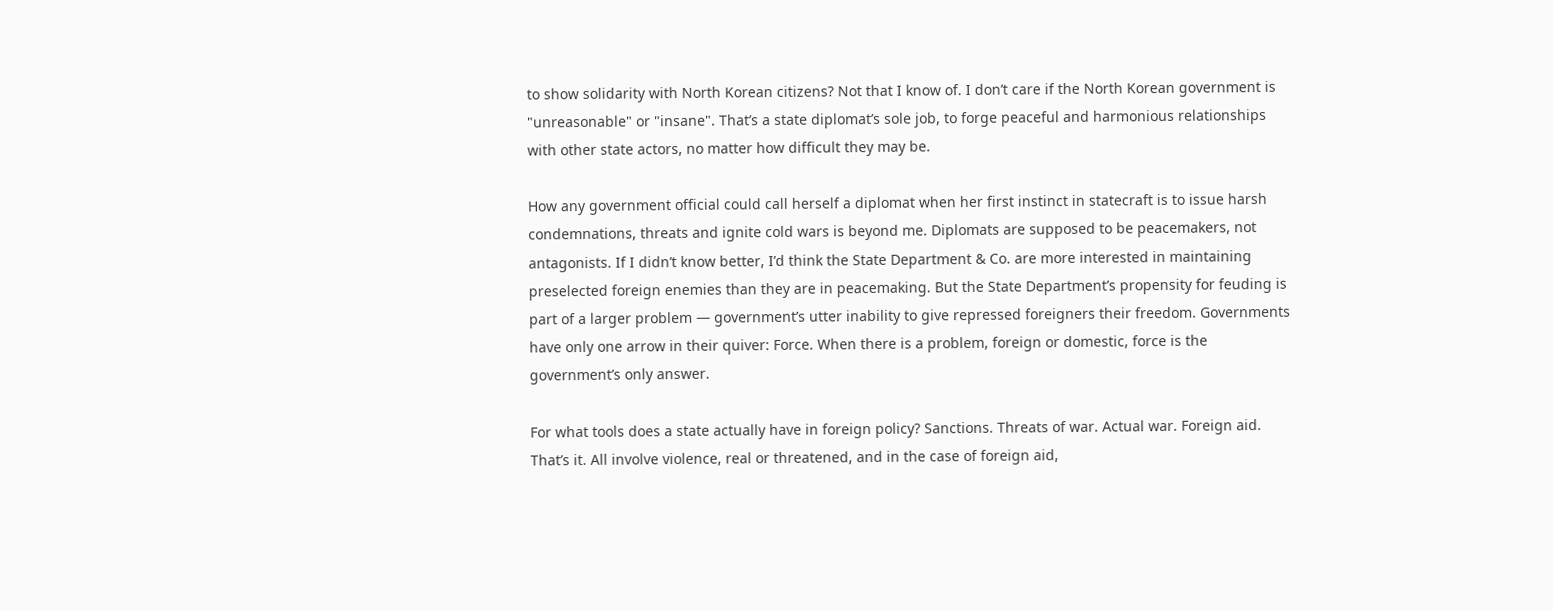to show solidarity with North Korean citizens? Not that I know of. I don’t care if the North Korean government is "unreasonable" or "insane". That’s a state diplomat’s sole job, to forge peaceful and harmonious relationships with other state actors, no matter how difficult they may be.

How any government official could call herself a diplomat when her first instinct in statecraft is to issue harsh condemnations, threats and ignite cold wars is beyond me. Diplomats are supposed to be peacemakers, not antagonists. If I didn’t know better, I’d think the State Department & Co. are more interested in maintaining preselected foreign enemies than they are in peacemaking. But the State Department’s propensity for feuding is part of a larger problem — government’s utter inability to give repressed foreigners their freedom. Governments have only one arrow in their quiver: Force. When there is a problem, foreign or domestic, force is the government’s only answer.

For what tools does a state actually have in foreign policy? Sanctions. Threats of war. Actual war. Foreign aid. That’s it. All involve violence, real or threatened, and in the case of foreign aid,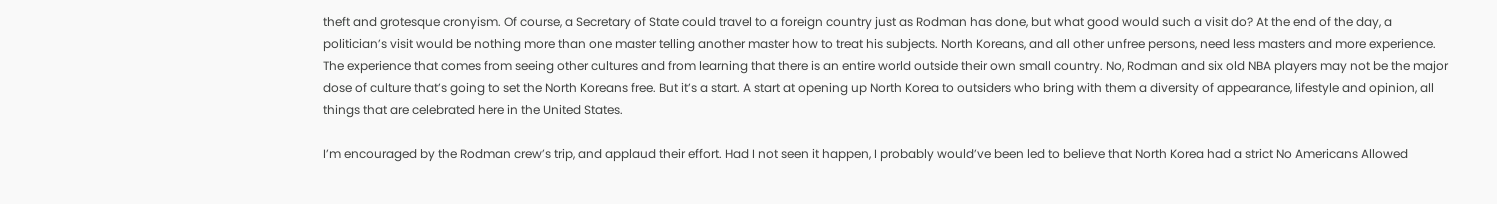theft and grotesque cronyism. Of course, a Secretary of State could travel to a foreign country just as Rodman has done, but what good would such a visit do? At the end of the day, a politician’s visit would be nothing more than one master telling another master how to treat his subjects. North Koreans, and all other unfree persons, need less masters and more experience. The experience that comes from seeing other cultures and from learning that there is an entire world outside their own small country. No, Rodman and six old NBA players may not be the major dose of culture that’s going to set the North Koreans free. But it’s a start. A start at opening up North Korea to outsiders who bring with them a diversity of appearance, lifestyle and opinion, all things that are celebrated here in the United States.

I’m encouraged by the Rodman crew’s trip, and applaud their effort. Had I not seen it happen, I probably would’ve been led to believe that North Korea had a strict No Americans Allowed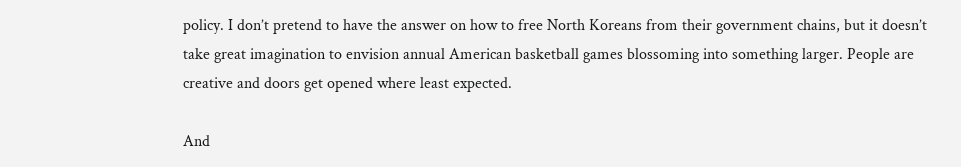policy. I don’t pretend to have the answer on how to free North Koreans from their government chains, but it doesn’t take great imagination to envision annual American basketball games blossoming into something larger. People are creative and doors get opened where least expected.

And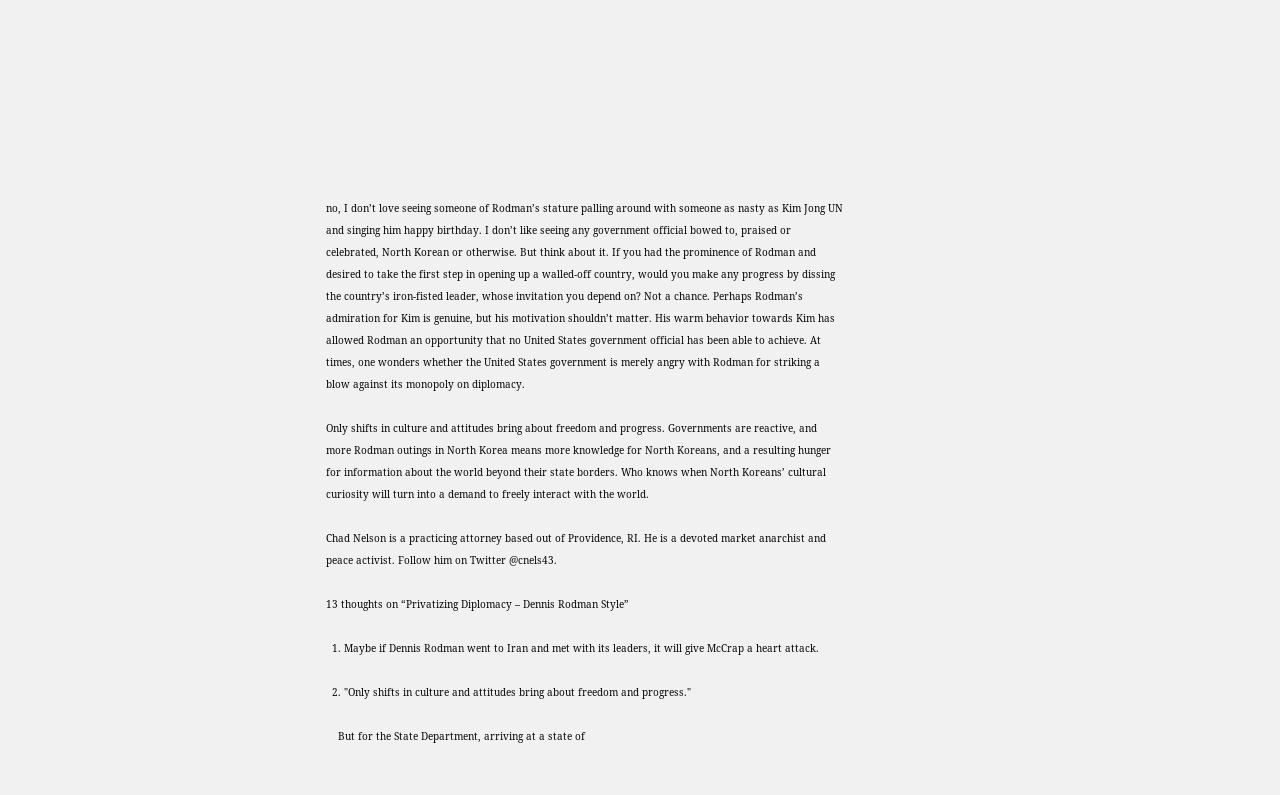no, I don’t love seeing someone of Rodman’s stature palling around with someone as nasty as Kim Jong UN and singing him happy birthday. I don’t like seeing any government official bowed to, praised or celebrated, North Korean or otherwise. But think about it. If you had the prominence of Rodman and desired to take the first step in opening up a walled-off country, would you make any progress by dissing the country’s iron-fisted leader, whose invitation you depend on? Not a chance. Perhaps Rodman’s admiration for Kim is genuine, but his motivation shouldn’t matter. His warm behavior towards Kim has allowed Rodman an opportunity that no United States government official has been able to achieve. At times, one wonders whether the United States government is merely angry with Rodman for striking a blow against its monopoly on diplomacy.

Only shifts in culture and attitudes bring about freedom and progress. Governments are reactive, and more Rodman outings in North Korea means more knowledge for North Koreans, and a resulting hunger for information about the world beyond their state borders. Who knows when North Koreans’ cultural curiosity will turn into a demand to freely interact with the world.

Chad Nelson is a practicing attorney based out of Providence, RI. He is a devoted market anarchist and peace activist. Follow him on Twitter @cnels43.

13 thoughts on “Privatizing Diplomacy – Dennis Rodman Style”

  1. Maybe if Dennis Rodman went to Iran and met with its leaders, it will give McCrap a heart attack.

  2. "Only shifts in culture and attitudes bring about freedom and progress."

    But for the State Department, arriving at a state of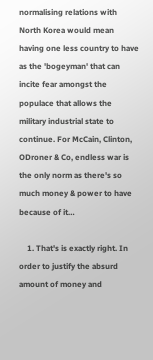normalising relations with North Korea would mean having one less country to have as the 'bogeyman' that can incite fear amongst the populace that allows the military industrial state to continue. For McCain, Clinton, ODroner & Co, endless war is the only norm as there's so much money & power to have because of it…

    1. That's is exactly right. In order to justify the absurd amount of money and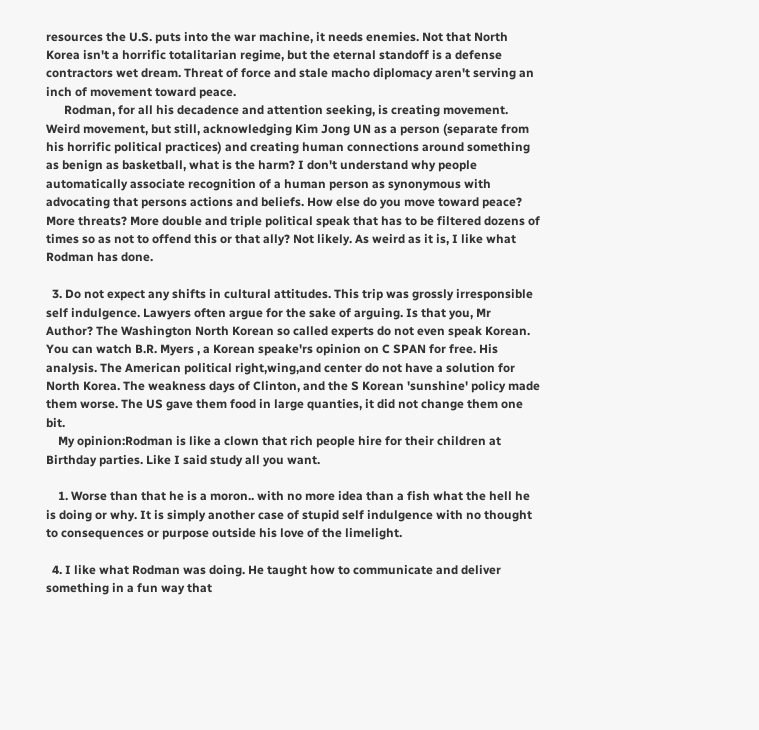resources the U.S. puts into the war machine, it needs enemies. Not that North Korea isn't a horrific totalitarian regime, but the eternal standoff is a defense contractors wet dream. Threat of force and stale macho diplomacy aren't serving an inch of movement toward peace.
      Rodman, for all his decadence and attention seeking, is creating movement. Weird movement, but still, acknowledging Kim Jong UN as a person (separate from his horrific political practices) and creating human connections around something as benign as basketball, what is the harm? I don't understand why people automatically associate recognition of a human person as synonymous with advocating that persons actions and beliefs. How else do you move toward peace? More threats? More double and triple political speak that has to be filtered dozens of times so as not to offend this or that ally? Not likely. As weird as it is, I like what Rodman has done.

  3. Do not expect any shifts in cultural attitudes. This trip was grossly irresponsible self indulgence. Lawyers often argue for the sake of arguing. Is that you, Mr Author? The Washington North Korean so called experts do not even speak Korean. You can watch B.R. Myers , a Korean speake'rs opinion on C SPAN for free. His analysis. The American political right,wing,and center do not have a solution for North Korea. The weakness days of Clinton, and the S Korean 'sunshine' policy made them worse. The US gave them food in large quanties, it did not change them one bit.
    My opinion:Rodman is like a clown that rich people hire for their children at Birthday parties. Like I said study all you want.

    1. Worse than that he is a moron.. with no more idea than a fish what the hell he is doing or why. It is simply another case of stupid self indulgence with no thought to consequences or purpose outside his love of the limelight.

  4. I like what Rodman was doing. He taught how to communicate and deliver something in a fun way that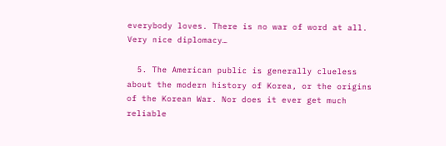everybody loves. There is no war of word at all. Very nice diplomacy…

  5. The American public is generally clueless about the modern history of Korea, or the origins of the Korean War. Nor does it ever get much reliable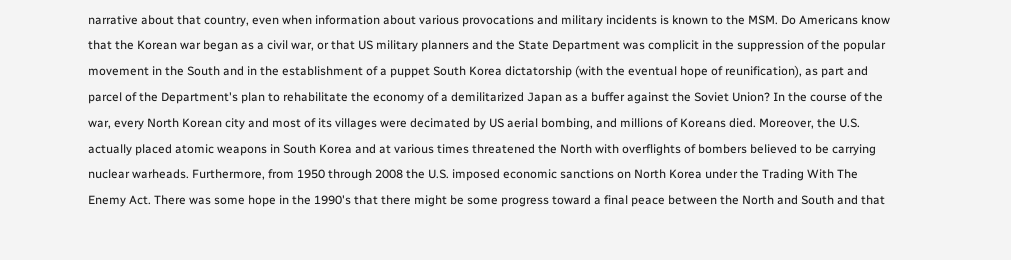narrative about that country, even when information about various provocations and military incidents is known to the MSM. Do Americans know that the Korean war began as a civil war, or that US military planners and the State Department was complicit in the suppression of the popular movement in the South and in the establishment of a puppet South Korea dictatorship (with the eventual hope of reunification), as part and parcel of the Department's plan to rehabilitate the economy of a demilitarized Japan as a buffer against the Soviet Union? In the course of the war, every North Korean city and most of its villages were decimated by US aerial bombing, and millions of Koreans died. Moreover, the U.S. actually placed atomic weapons in South Korea and at various times threatened the North with overflights of bombers believed to be carrying nuclear warheads. Furthermore, from 1950 through 2008 the U.S. imposed economic sanctions on North Korea under the Trading With The Enemy Act. There was some hope in the 1990's that there might be some progress toward a final peace between the North and South and that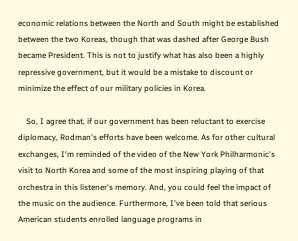economic relations between the North and South might be established between the two Koreas, though that was dashed after George Bush became President. This is not to justify what has also been a highly repressive government, but it would be a mistake to discount or minimize the effect of our military policies in Korea.

    So, I agree that, if our government has been reluctant to exercise diplomacy, Rodman's efforts have been welcome. As for other cultural exchanges, I'm reminded of the video of the New York Philharmonic's visit to North Korea and some of the most inspiring playing of that orchestra in this listener's memory. And, you could feel the impact of the music on the audience. Furthermore, I've been told that serious American students enrolled language programs in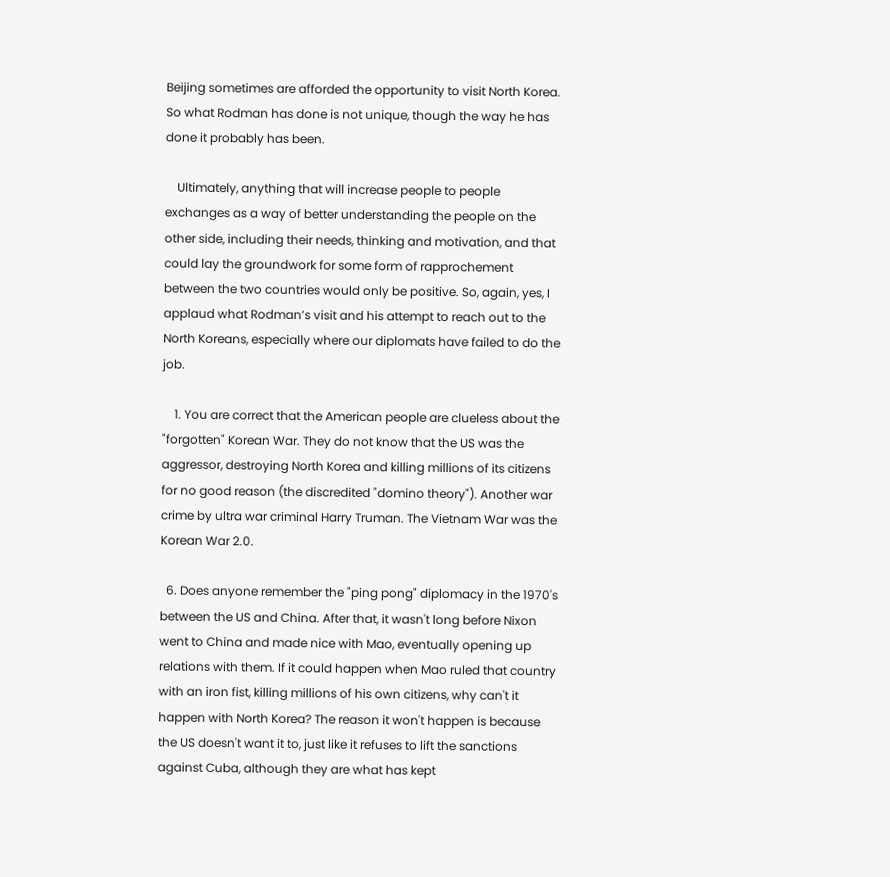Beijing sometimes are afforded the opportunity to visit North Korea. So what Rodman has done is not unique, though the way he has done it probably has been.

    Ultimately, anything that will increase people to people exchanges as a way of better understanding the people on the other side, including their needs, thinking and motivation, and that could lay the groundwork for some form of rapprochement between the two countries would only be positive. So, again, yes, I applaud what Rodman’s visit and his attempt to reach out to the North Koreans, especially where our diplomats have failed to do the job.

    1. You are correct that the American people are clueless about the "forgotten" Korean War. They do not know that the US was the aggressor, destroying North Korea and killing millions of its citizens for no good reason (the discredited "domino theory"). Another war crime by ultra war criminal Harry Truman. The Vietnam War was the Korean War 2.0.

  6. Does anyone remember the "ping pong" diplomacy in the 1970's between the US and China. After that, it wasn't long before Nixon went to China and made nice with Mao, eventually opening up relations with them. If it could happen when Mao ruled that country with an iron fist, killing millions of his own citizens, why can't it happen with North Korea? The reason it won't happen is because the US doesn't want it to, just like it refuses to lift the sanctions against Cuba, although they are what has kept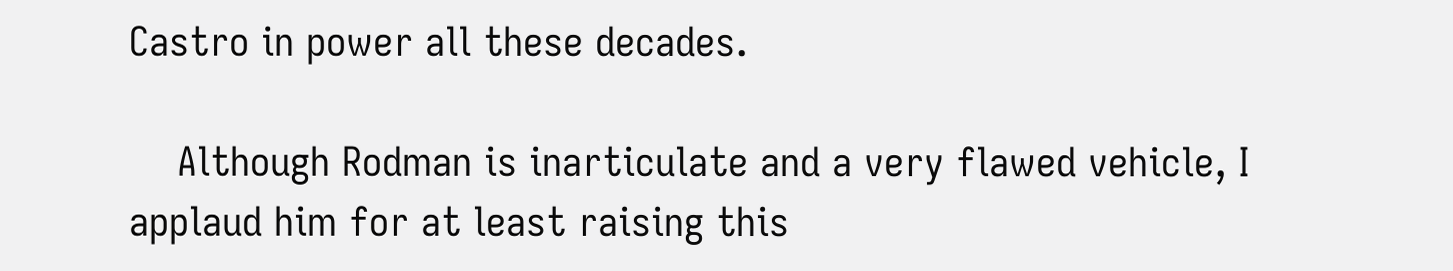Castro in power all these decades.

    Although Rodman is inarticulate and a very flawed vehicle, I applaud him for at least raising this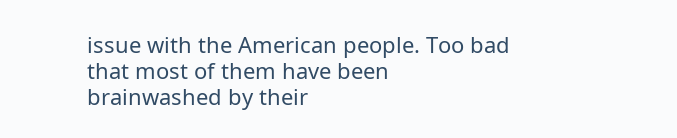issue with the American people. Too bad that most of them have been brainwashed by their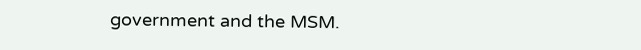government and the MSM.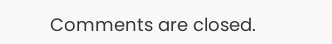Comments are closed.